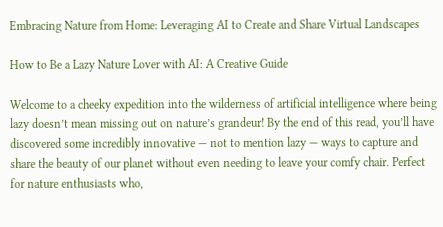Embracing Nature from Home: Leveraging AI to Create and Share Virtual Landscapes

How to Be a Lazy Nature Lover with AI: A Creative Guide

Welcome to a cheeky expedition into the wilderness of artificial intelligence where being lazy doesn’t mean missing out on nature’s grandeur! By the end of this read, you’ll have discovered some incredibly innovative — not to mention lazy — ways to capture and share the beauty of our planet without even needing to leave your comfy chair. Perfect for nature enthusiasts who,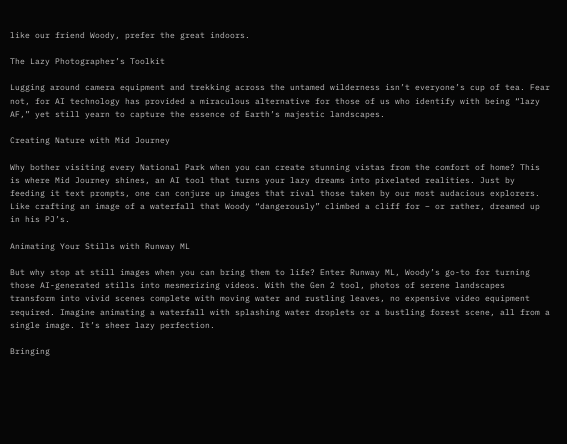like our friend Woody, prefer the great indoors.

The Lazy Photographer’s Toolkit

Lugging around camera equipment and trekking across the untamed wilderness isn’t everyone’s cup of tea. Fear not, for AI technology has provided a miraculous alternative for those of us who identify with being “lazy AF,” yet still yearn to capture the essence of Earth’s majestic landscapes.

Creating Nature with Mid Journey

Why bother visiting every National Park when you can create stunning vistas from the comfort of home? This is where Mid Journey shines, an AI tool that turns your lazy dreams into pixelated realities. Just by feeding it text prompts, one can conjure up images that rival those taken by our most audacious explorers. Like crafting an image of a waterfall that Woody “dangerously” climbed a cliff for – or rather, dreamed up in his PJ’s.

Animating Your Stills with Runway ML

But why stop at still images when you can bring them to life? Enter Runway ML, Woody’s go-to for turning those AI-generated stills into mesmerizing videos. With the Gen 2 tool, photos of serene landscapes transform into vivid scenes complete with moving water and rustling leaves, no expensive video equipment required. Imagine animating a waterfall with splashing water droplets or a bustling forest scene, all from a single image. It’s sheer lazy perfection.

Bringing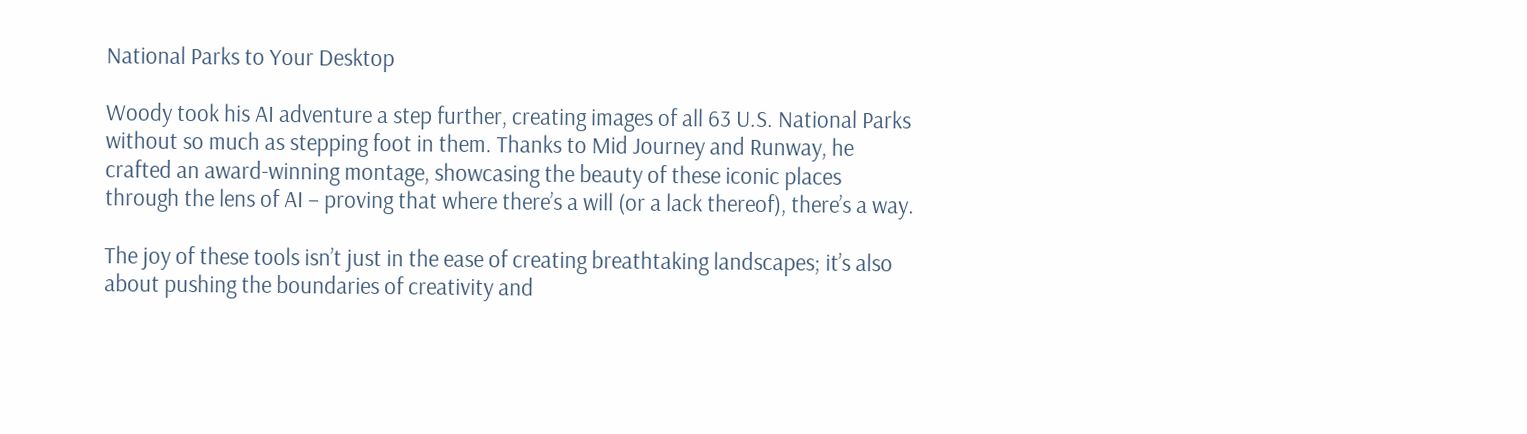National Parks to Your Desktop

Woody took his AI adventure a step further, creating images of all 63 U.S. National Parks without so much as stepping foot in them. Thanks to Mid Journey and Runway, he crafted an award-winning montage, showcasing the beauty of these iconic places through the lens of AI – proving that where there’s a will (or a lack thereof), there’s a way.

The joy of these tools isn’t just in the ease of creating breathtaking landscapes; it’s also about pushing the boundaries of creativity and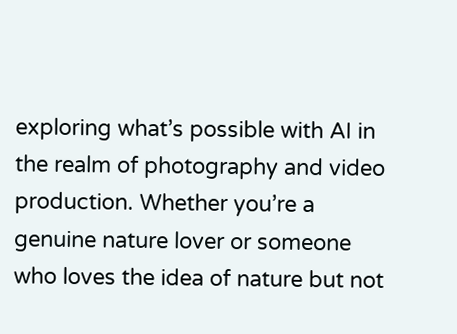exploring what’s possible with AI in the realm of photography and video production. Whether you’re a genuine nature lover or someone who loves the idea of nature but not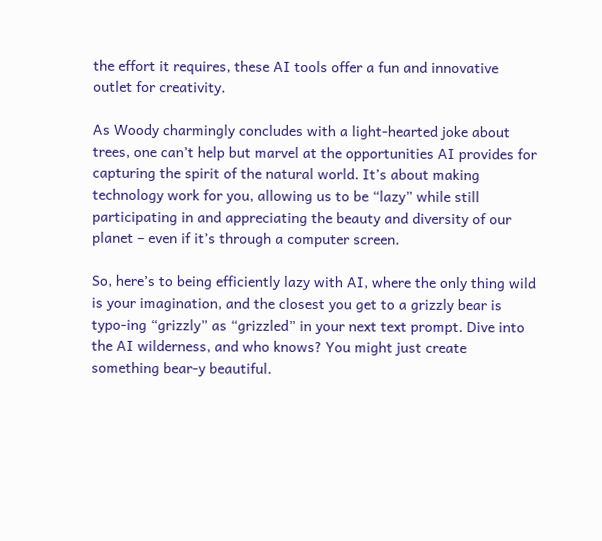the effort it requires, these AI tools offer a fun and innovative outlet for creativity.

As Woody charmingly concludes with a light-hearted joke about trees, one can’t help but marvel at the opportunities AI provides for capturing the spirit of the natural world. It’s about making technology work for you, allowing us to be “lazy” while still participating in and appreciating the beauty and diversity of our planet – even if it’s through a computer screen.

So, here’s to being efficiently lazy with AI, where the only thing wild is your imagination, and the closest you get to a grizzly bear is typo-ing “grizzly” as “grizzled” in your next text prompt. Dive into the AI wilderness, and who knows? You might just create something bear-y beautiful.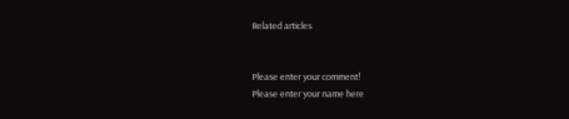Related articles


Please enter your comment!
Please enter your name here